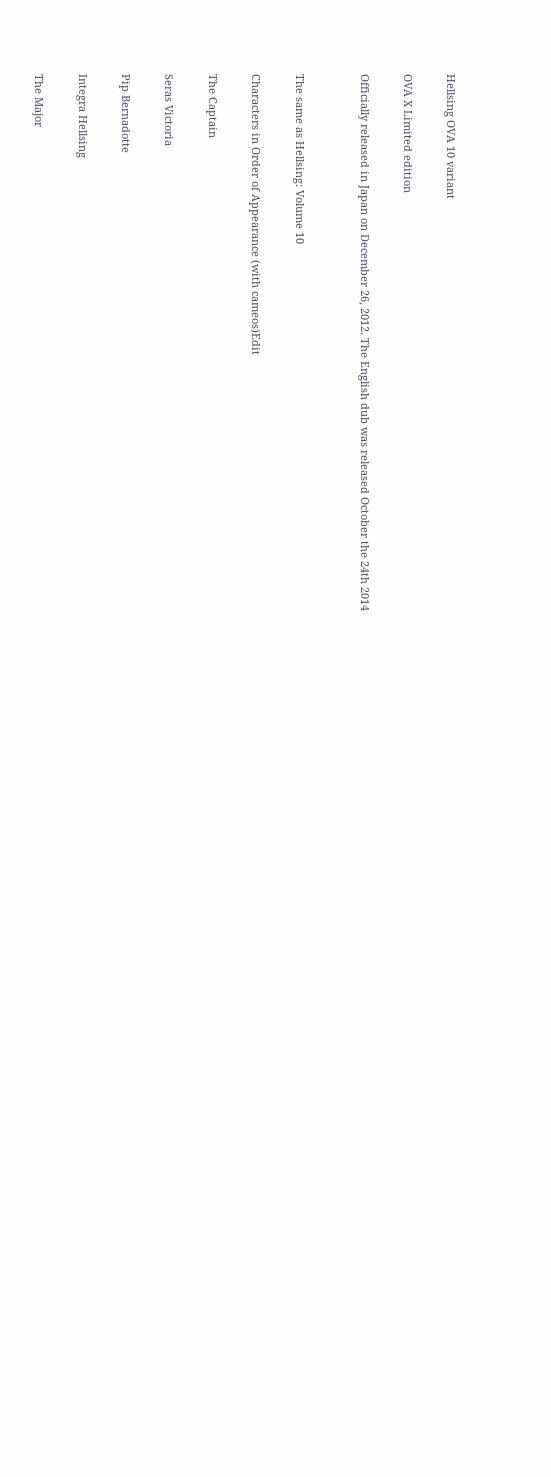Hellsing OVA 10 variant

OVA X Limited edition

Officially released in Japan on December 26, 2012. The English dub was released October the 24th 2014


The same as Hellsing: Volume 10

Characters in Order of Appearance (with cameos)Edit

The Captain

Seras Victoria

Pip Bernadotte

Integra Hellsing

The Major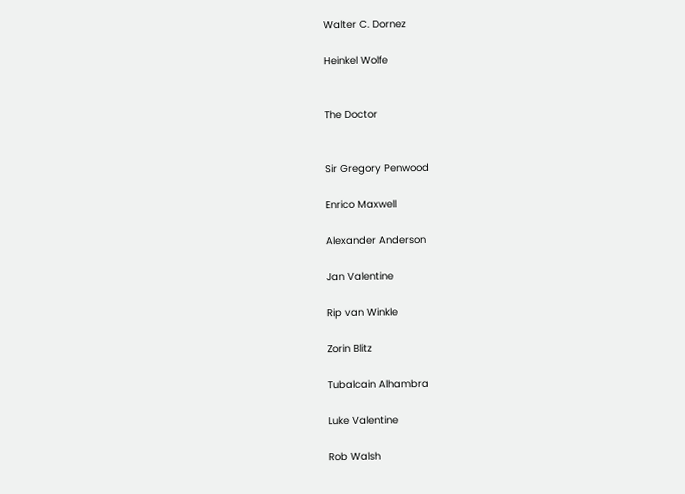Walter C. Dornez

Heinkel Wolfe


The Doctor


Sir Gregory Penwood

Enrico Maxwell

Alexander Anderson

Jan Valentine

Rip van Winkle

Zorin Blitz

Tubalcain Alhambra

Luke Valentine

Rob Walsh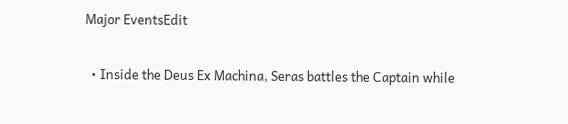Major EventsEdit

  • Inside the Deus Ex Machina, Seras battles the Captain while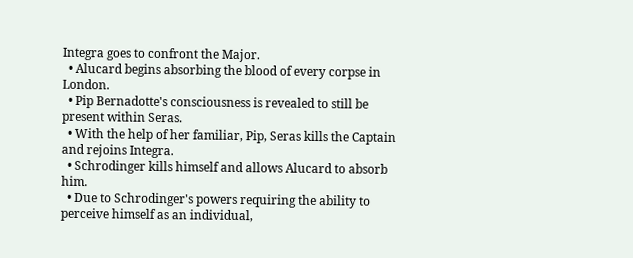Integra goes to confront the Major.
  • Alucard begins absorbing the blood of every corpse in London.
  • Pip Bernadotte's consciousness is revealed to still be present within Seras.
  • With the help of her familiar, Pip, Seras kills the Captain and rejoins Integra.
  • Schrodinger kills himself and allows Alucard to absorb him.
  • Due to Schrodinger's powers requiring the ability to perceive himself as an individual,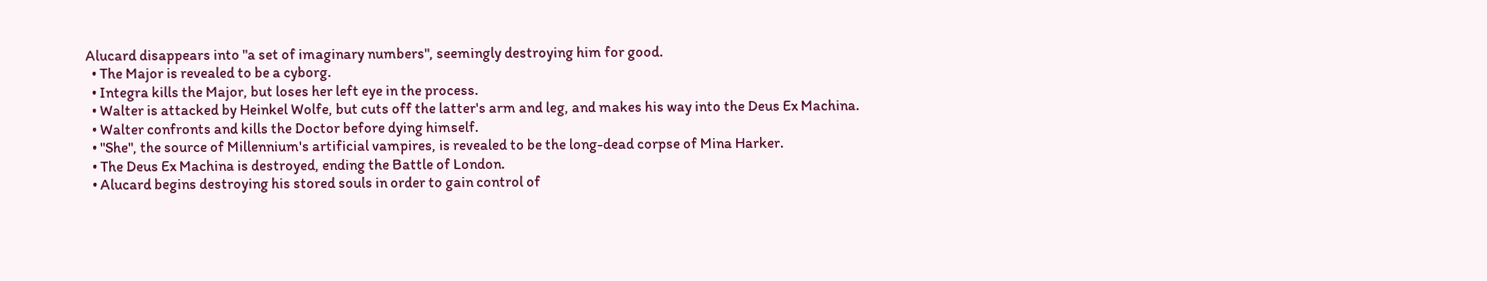Alucard disappears into "a set of imaginary numbers", seemingly destroying him for good.
  • The Major is revealed to be a cyborg.
  • Integra kills the Major, but loses her left eye in the process.
  • Walter is attacked by Heinkel Wolfe, but cuts off the latter's arm and leg, and makes his way into the Deus Ex Machina.
  • Walter confronts and kills the Doctor before dying himself.
  • "She", the source of Millennium's artificial vampires, is revealed to be the long-dead corpse of Mina Harker.
  • The Deus Ex Machina is destroyed, ending the Battle of London.
  • Alucard begins destroying his stored souls in order to gain control of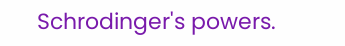Schrodinger's powers.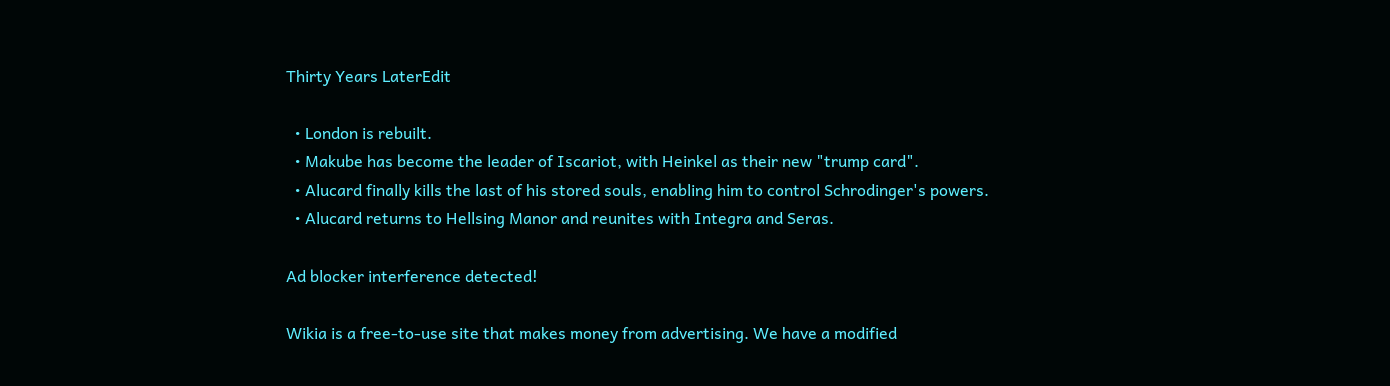Thirty Years LaterEdit

  • London is rebuilt.
  • Makube has become the leader of Iscariot, with Heinkel as their new "trump card".
  • Alucard finally kills the last of his stored souls, enabling him to control Schrodinger's powers.
  • Alucard returns to Hellsing Manor and reunites with Integra and Seras.

Ad blocker interference detected!

Wikia is a free-to-use site that makes money from advertising. We have a modified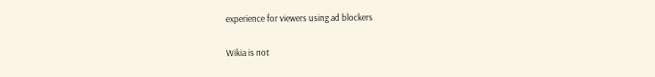experience for viewers using ad blockers

Wikia is not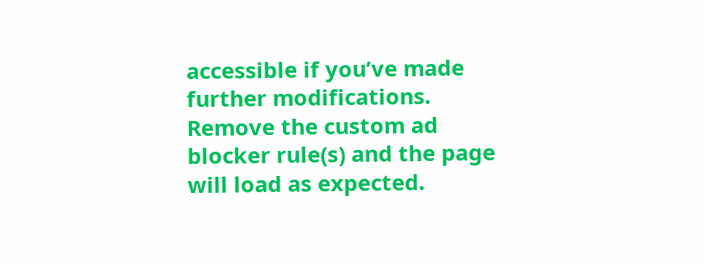accessible if you’ve made further modifications. Remove the custom ad blocker rule(s) and the page will load as expected.